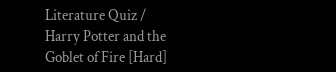Literature Quiz / Harry Potter and the Goblet of Fire [Hard]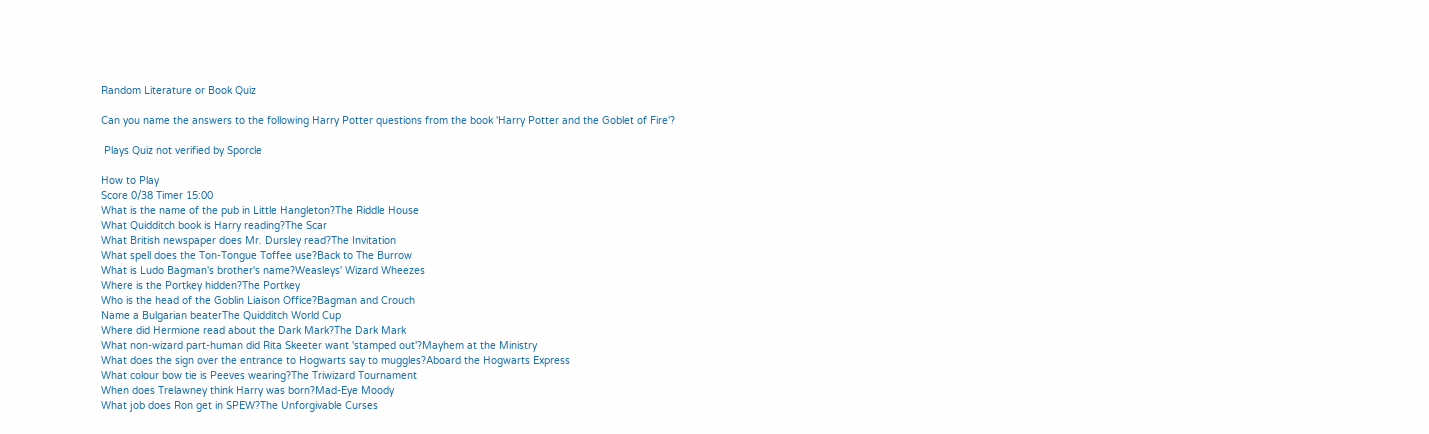Random Literature or Book Quiz

Can you name the answers to the following Harry Potter questions from the book 'Harry Potter and the Goblet of Fire'?

 Plays Quiz not verified by Sporcle

How to Play
Score 0/38 Timer 15:00
What is the name of the pub in Little Hangleton?The Riddle House
What Quidditch book is Harry reading?The Scar
What British newspaper does Mr. Dursley read?The Invitation
What spell does the Ton-Tongue Toffee use?Back to The Burrow
What is Ludo Bagman's brother's name?Weasleys' Wizard Wheezes
Where is the Portkey hidden?The Portkey
Who is the head of the Goblin Liaison Office?Bagman and Crouch
Name a Bulgarian beaterThe Quidditch World Cup
Where did Hermione read about the Dark Mark?The Dark Mark
What non-wizard part-human did Rita Skeeter want 'stamped out'?Mayhem at the Ministry
What does the sign over the entrance to Hogwarts say to muggles?Aboard the Hogwarts Express
What colour bow tie is Peeves wearing?The Triwizard Tournament
When does Trelawney think Harry was born?Mad-Eye Moody
What job does Ron get in SPEW?The Unforgivable Curses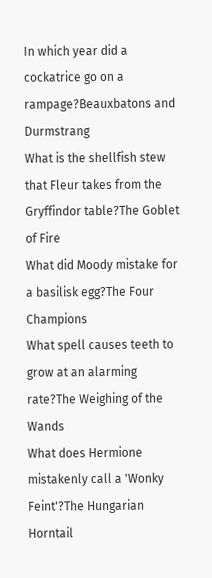In which year did a cockatrice go on a rampage?Beauxbatons and Durmstrang
What is the shellfish stew that Fleur takes from the Gryffindor table?The Goblet of Fire
What did Moody mistake for a basilisk egg?The Four Champions
What spell causes teeth to grow at an alarming rate?The Weighing of the Wands
What does Hermione mistakenly call a 'Wonky Feint'?The Hungarian Horntail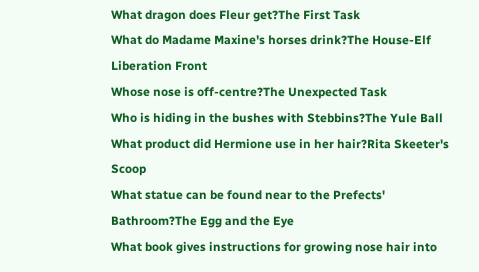What dragon does Fleur get?The First Task
What do Madame Maxine's horses drink?The House-Elf Liberation Front
Whose nose is off-centre?The Unexpected Task
Who is hiding in the bushes with Stebbins?The Yule Ball
What product did Hermione use in her hair?Rita Skeeter's Scoop
What statue can be found near to the Prefects' Bathroom?The Egg and the Eye
What book gives instructions for growing nose hair into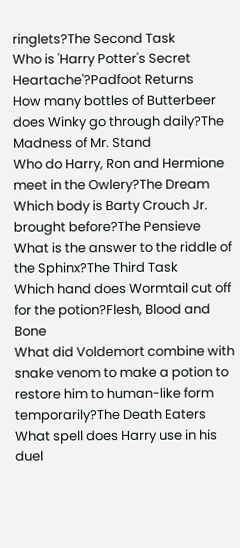ringlets?The Second Task
Who is 'Harry Potter's Secret Heartache'?Padfoot Returns
How many bottles of Butterbeer does Winky go through daily?The Madness of Mr. Stand
Who do Harry, Ron and Hermione meet in the Owlery?The Dream
Which body is Barty Crouch Jr. brought before?The Pensieve
What is the answer to the riddle of the Sphinx?The Third Task
Which hand does Wormtail cut off for the potion?Flesh, Blood and Bone
What did Voldemort combine with snake venom to make a potion to restore him to human-like form temporarily?The Death Eaters
What spell does Harry use in his duel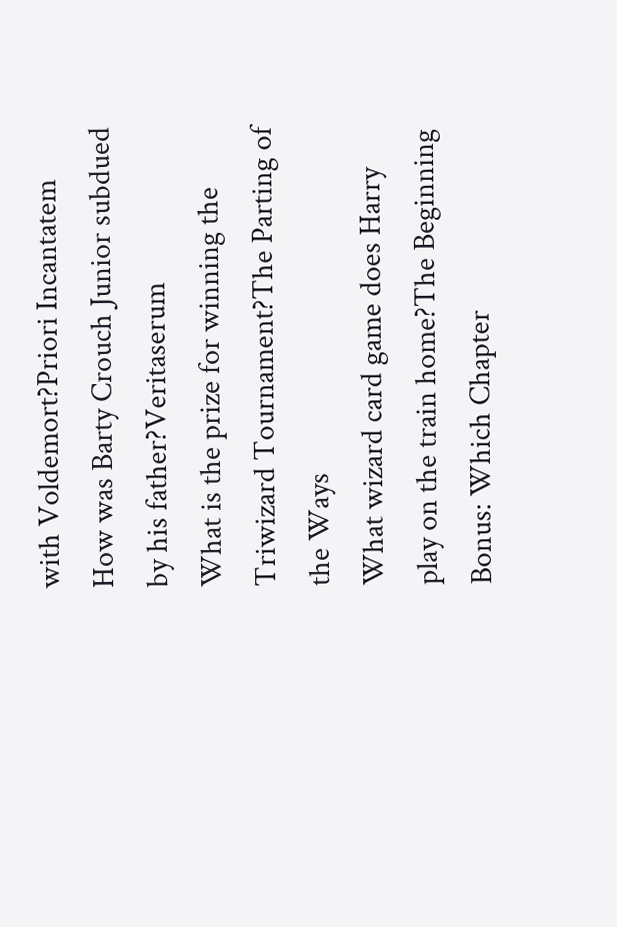with Voldemort?Priori Incantatem
How was Barty Crouch Junior subdued by his father?Veritaserum
What is the prize for winning the Triwizard Tournament?The Parting of the Ways
What wizard card game does Harry play on the train home?The Beginning
Bonus: Which Chapter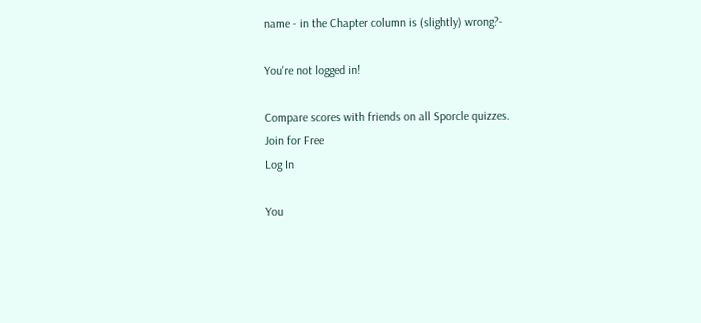name - in the Chapter column is (slightly) wrong?-

You're not logged in!

Compare scores with friends on all Sporcle quizzes.
Join for Free
Log In

You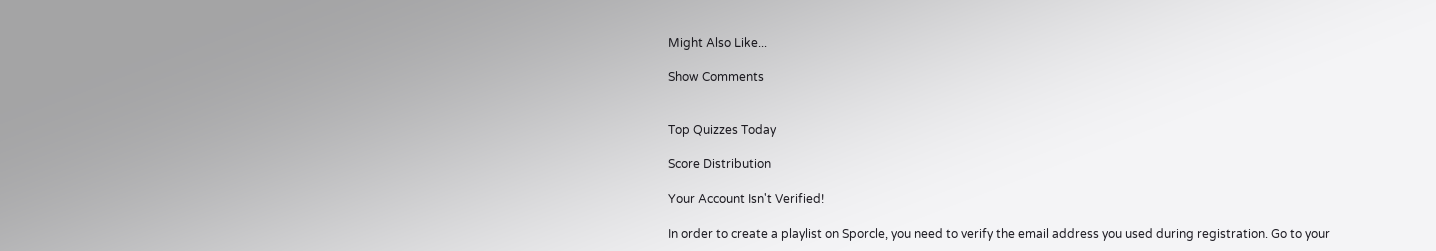Might Also Like...

Show Comments


Top Quizzes Today

Score Distribution

Your Account Isn't Verified!

In order to create a playlist on Sporcle, you need to verify the email address you used during registration. Go to your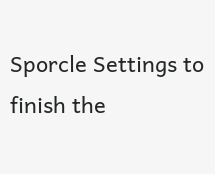Sporcle Settings to finish the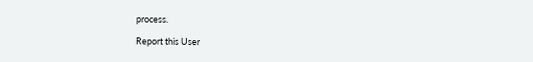process.

Report this User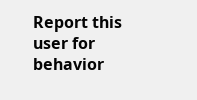Report this user for behavior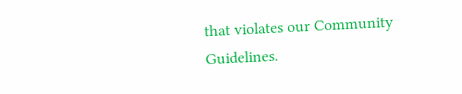that violates our Community Guidelines.